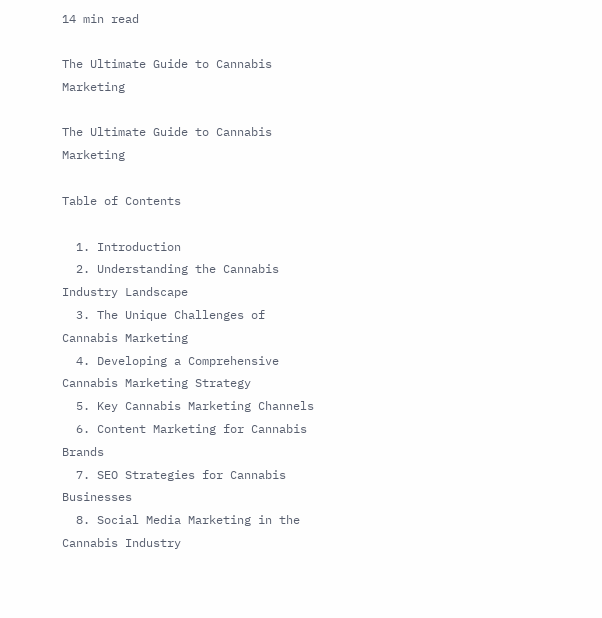14 min read

The Ultimate Guide to Cannabis Marketing

The Ultimate Guide to Cannabis Marketing

Table of Contents

  1. Introduction
  2. Understanding the Cannabis Industry Landscape
  3. The Unique Challenges of Cannabis Marketing
  4. Developing a Comprehensive Cannabis Marketing Strategy
  5. Key Cannabis Marketing Channels
  6. Content Marketing for Cannabis Brands
  7. SEO Strategies for Cannabis Businesses
  8. Social Media Marketing in the Cannabis Industry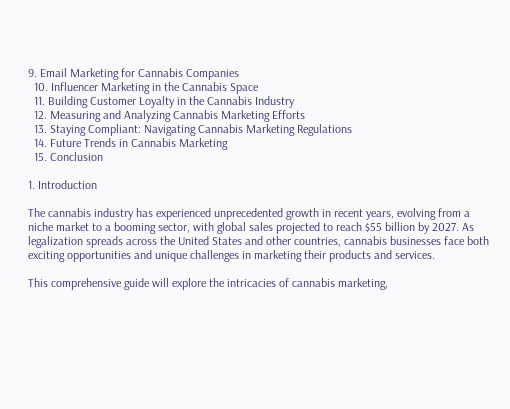9. Email Marketing for Cannabis Companies
  10. Influencer Marketing in the Cannabis Space
  11. Building Customer Loyalty in the Cannabis Industry
  12. Measuring and Analyzing Cannabis Marketing Efforts
  13. Staying Compliant: Navigating Cannabis Marketing Regulations
  14. Future Trends in Cannabis Marketing
  15. Conclusion

1. Introduction

The cannabis industry has experienced unprecedented growth in recent years, evolving from a niche market to a booming sector, with global sales projected to reach $55 billion by 2027. As legalization spreads across the United States and other countries, cannabis businesses face both exciting opportunities and unique challenges in marketing their products and services.

This comprehensive guide will explore the intricacies of cannabis marketing,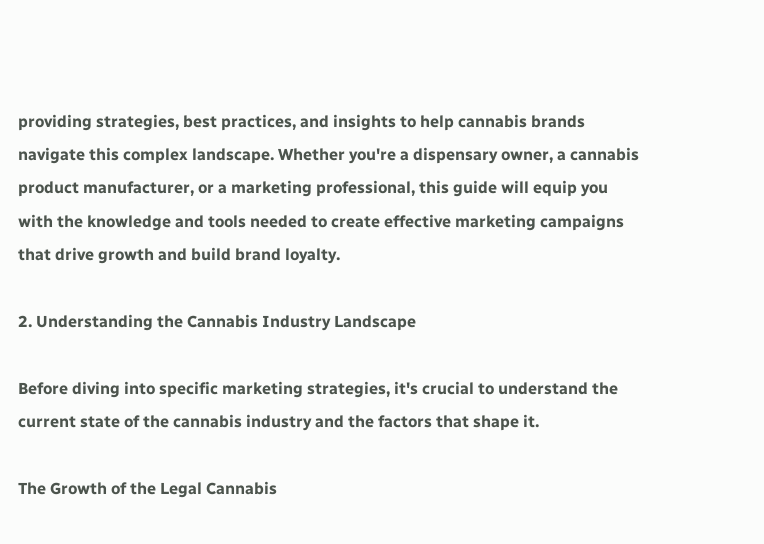providing strategies, best practices, and insights to help cannabis brands navigate this complex landscape. Whether you're a dispensary owner, a cannabis product manufacturer, or a marketing professional, this guide will equip you with the knowledge and tools needed to create effective marketing campaigns that drive growth and build brand loyalty.

2. Understanding the Cannabis Industry Landscape

Before diving into specific marketing strategies, it's crucial to understand the current state of the cannabis industry and the factors that shape it.

The Growth of the Legal Cannabis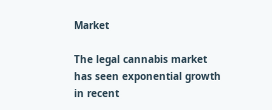Market

The legal cannabis market has seen exponential growth in recent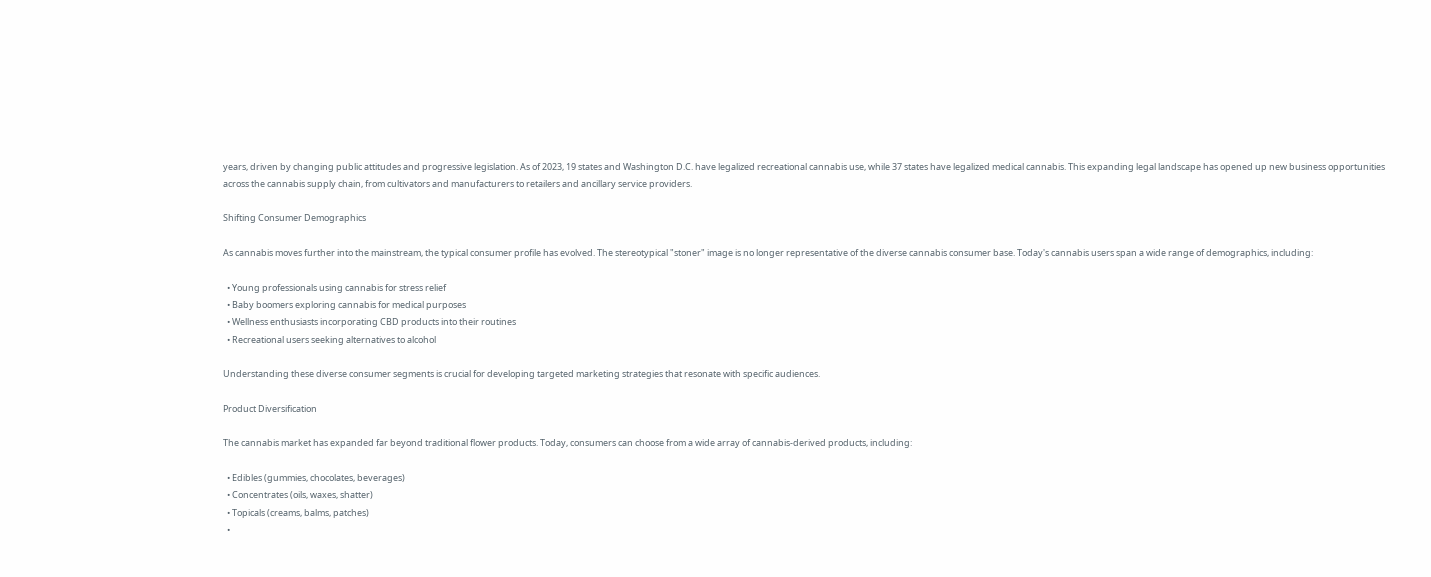years, driven by changing public attitudes and progressive legislation. As of 2023, 19 states and Washington D.C. have legalized recreational cannabis use, while 37 states have legalized medical cannabis. This expanding legal landscape has opened up new business opportunities across the cannabis supply chain, from cultivators and manufacturers to retailers and ancillary service providers.

Shifting Consumer Demographics

As cannabis moves further into the mainstream, the typical consumer profile has evolved. The stereotypical "stoner" image is no longer representative of the diverse cannabis consumer base. Today's cannabis users span a wide range of demographics, including:

  • Young professionals using cannabis for stress relief
  • Baby boomers exploring cannabis for medical purposes
  • Wellness enthusiasts incorporating CBD products into their routines
  • Recreational users seeking alternatives to alcohol

Understanding these diverse consumer segments is crucial for developing targeted marketing strategies that resonate with specific audiences.

Product Diversification

The cannabis market has expanded far beyond traditional flower products. Today, consumers can choose from a wide array of cannabis-derived products, including:

  • Edibles (gummies, chocolates, beverages)
  • Concentrates (oils, waxes, shatter)
  • Topicals (creams, balms, patches)
  •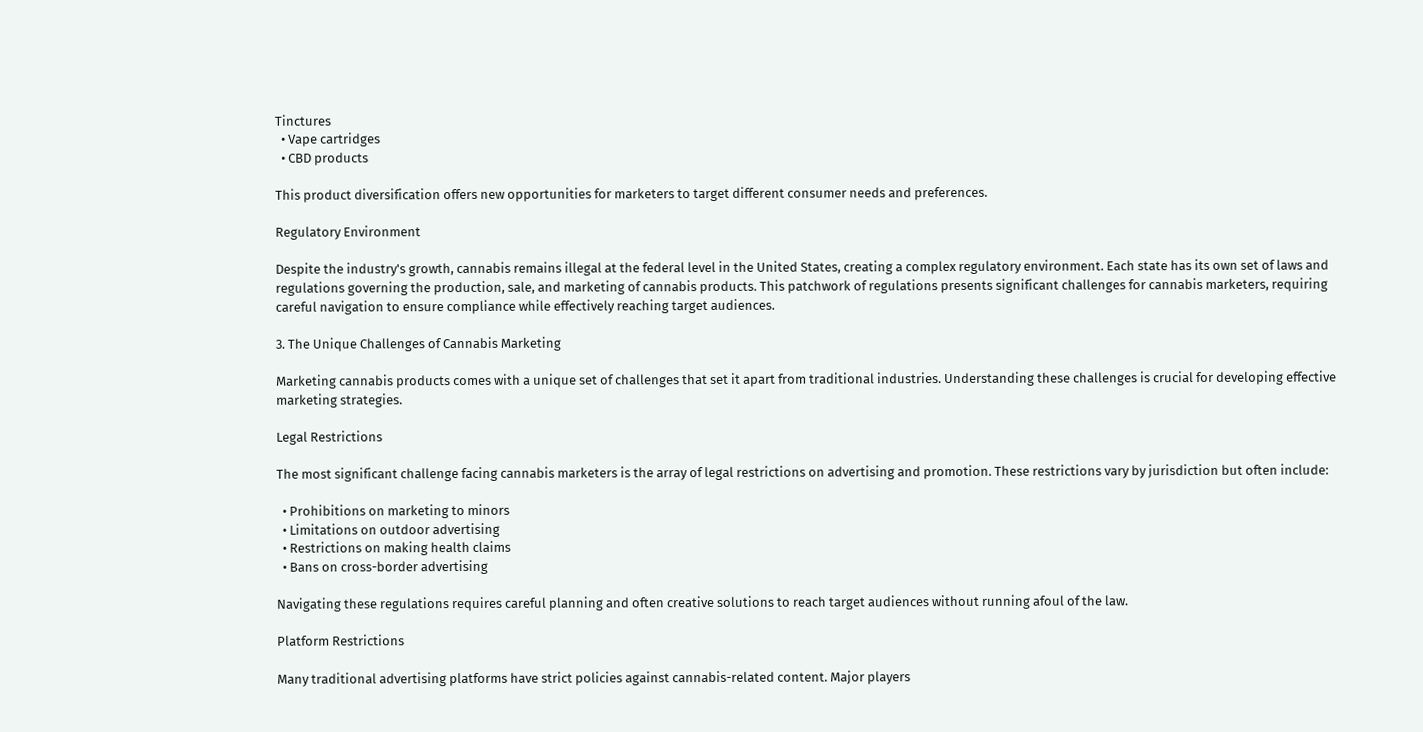Tinctures
  • Vape cartridges
  • CBD products

This product diversification offers new opportunities for marketers to target different consumer needs and preferences.

Regulatory Environment

Despite the industry's growth, cannabis remains illegal at the federal level in the United States, creating a complex regulatory environment. Each state has its own set of laws and regulations governing the production, sale, and marketing of cannabis products. This patchwork of regulations presents significant challenges for cannabis marketers, requiring careful navigation to ensure compliance while effectively reaching target audiences.

3. The Unique Challenges of Cannabis Marketing

Marketing cannabis products comes with a unique set of challenges that set it apart from traditional industries. Understanding these challenges is crucial for developing effective marketing strategies.

Legal Restrictions

The most significant challenge facing cannabis marketers is the array of legal restrictions on advertising and promotion. These restrictions vary by jurisdiction but often include:

  • Prohibitions on marketing to minors
  • Limitations on outdoor advertising
  • Restrictions on making health claims
  • Bans on cross-border advertising

Navigating these regulations requires careful planning and often creative solutions to reach target audiences without running afoul of the law.

Platform Restrictions

Many traditional advertising platforms have strict policies against cannabis-related content. Major players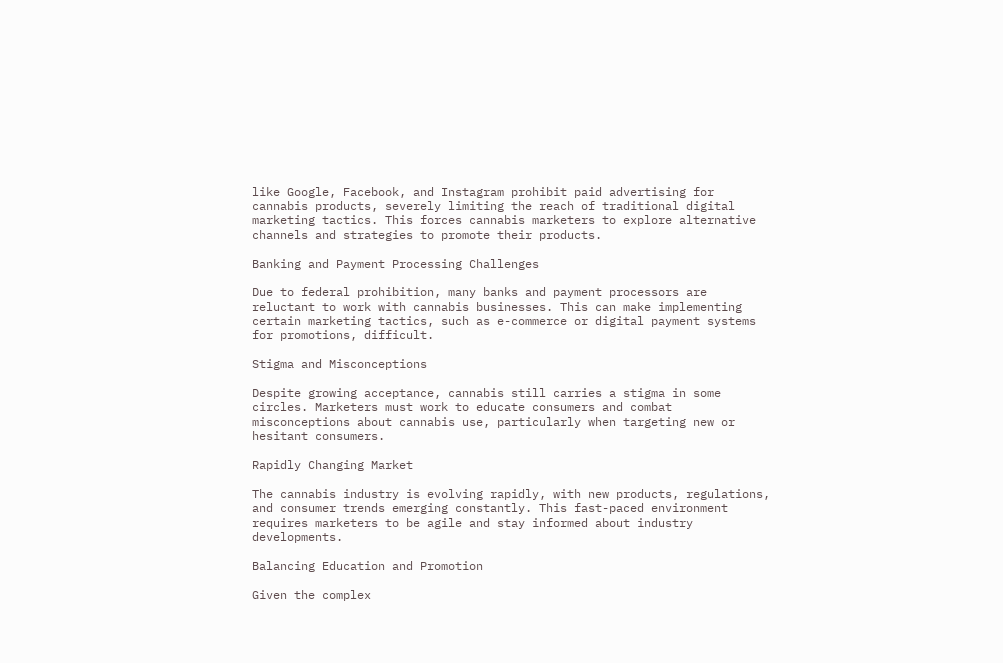like Google, Facebook, and Instagram prohibit paid advertising for cannabis products, severely limiting the reach of traditional digital marketing tactics. This forces cannabis marketers to explore alternative channels and strategies to promote their products.

Banking and Payment Processing Challenges

Due to federal prohibition, many banks and payment processors are reluctant to work with cannabis businesses. This can make implementing certain marketing tactics, such as e-commerce or digital payment systems for promotions, difficult.

Stigma and Misconceptions

Despite growing acceptance, cannabis still carries a stigma in some circles. Marketers must work to educate consumers and combat misconceptions about cannabis use, particularly when targeting new or hesitant consumers.

Rapidly Changing Market

The cannabis industry is evolving rapidly, with new products, regulations, and consumer trends emerging constantly. This fast-paced environment requires marketers to be agile and stay informed about industry developments.

Balancing Education and Promotion

Given the complex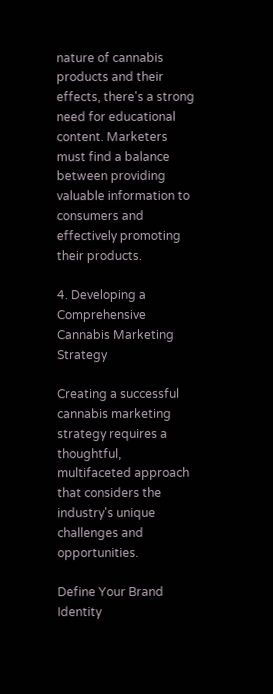nature of cannabis products and their effects, there's a strong need for educational content. Marketers must find a balance between providing valuable information to consumers and effectively promoting their products.

4. Developing a Comprehensive Cannabis Marketing Strategy

Creating a successful cannabis marketing strategy requires a thoughtful, multifaceted approach that considers the industry's unique challenges and opportunities.

Define Your Brand Identity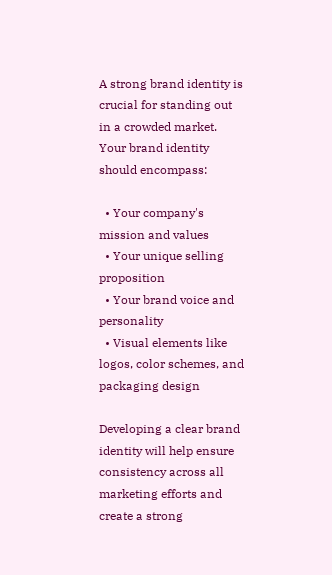A strong brand identity is crucial for standing out in a crowded market. Your brand identity should encompass:

  • Your company's mission and values
  • Your unique selling proposition
  • Your brand voice and personality
  • Visual elements like logos, color schemes, and packaging design

Developing a clear brand identity will help ensure consistency across all marketing efforts and create a strong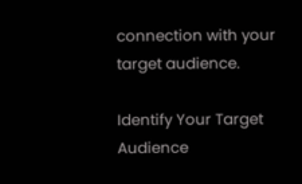connection with your target audience.

Identify Your Target Audience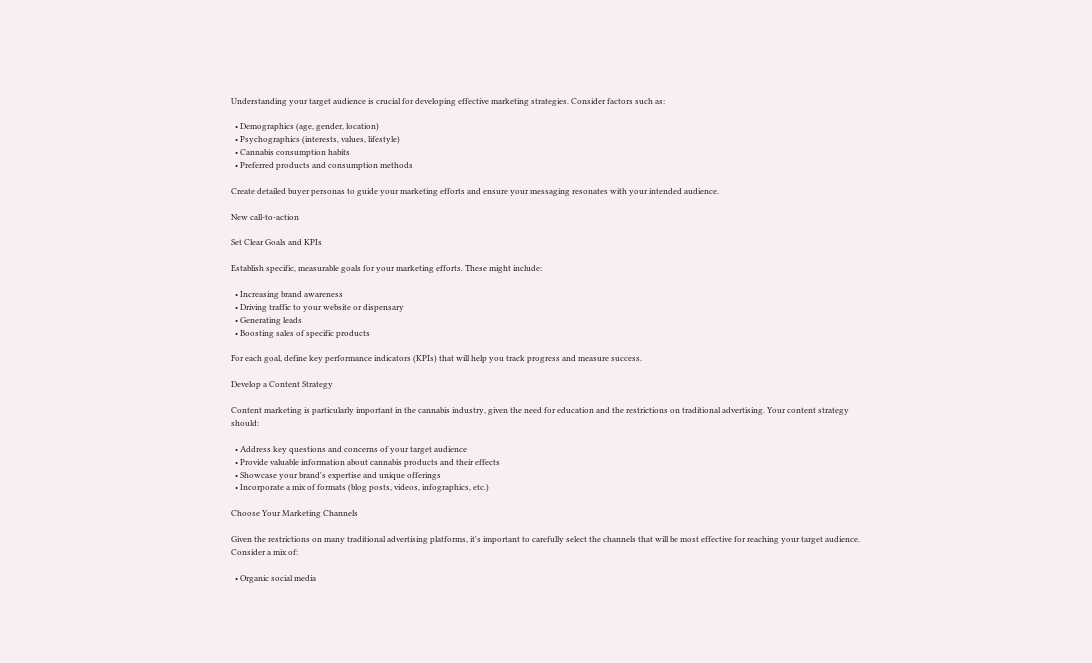Understanding your target audience is crucial for developing effective marketing strategies. Consider factors such as:

  • Demographics (age, gender, location)
  • Psychographics (interests, values, lifestyle)
  • Cannabis consumption habits
  • Preferred products and consumption methods

Create detailed buyer personas to guide your marketing efforts and ensure your messaging resonates with your intended audience.

New call-to-action

Set Clear Goals and KPIs

Establish specific, measurable goals for your marketing efforts. These might include:

  • Increasing brand awareness
  • Driving traffic to your website or dispensary
  • Generating leads
  • Boosting sales of specific products

For each goal, define key performance indicators (KPIs) that will help you track progress and measure success.

Develop a Content Strategy

Content marketing is particularly important in the cannabis industry, given the need for education and the restrictions on traditional advertising. Your content strategy should:

  • Address key questions and concerns of your target audience
  • Provide valuable information about cannabis products and their effects
  • Showcase your brand's expertise and unique offerings
  • Incorporate a mix of formats (blog posts, videos, infographics, etc.)

Choose Your Marketing Channels

Given the restrictions on many traditional advertising platforms, it's important to carefully select the channels that will be most effective for reaching your target audience. Consider a mix of:

  • Organic social media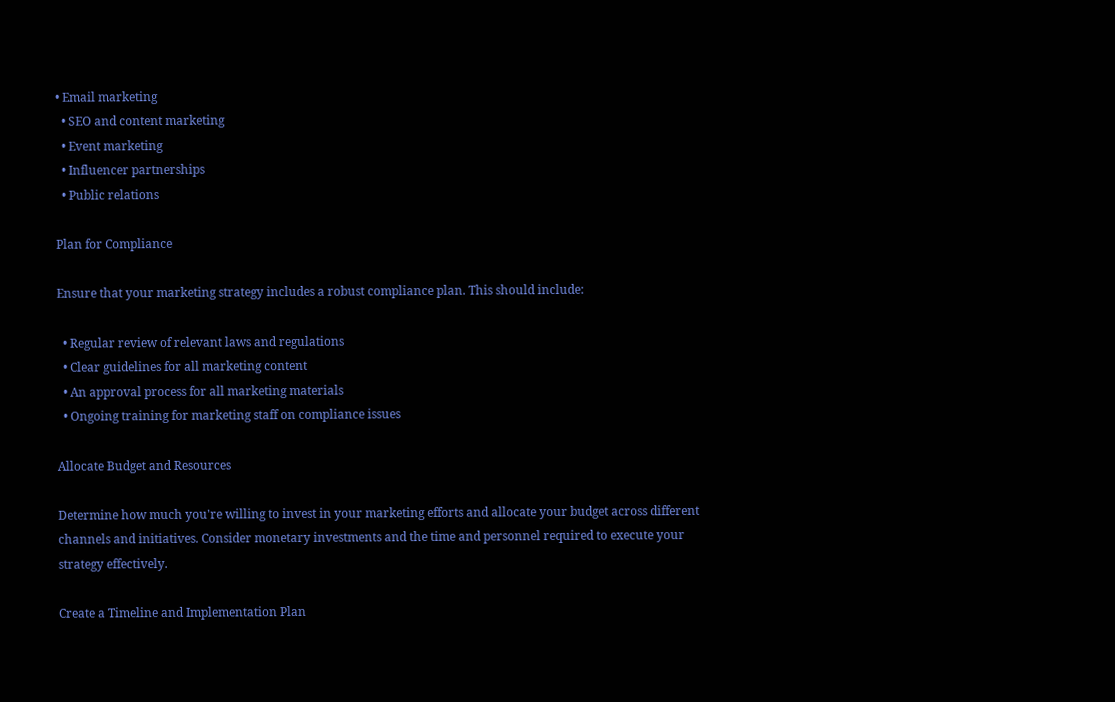• Email marketing
  • SEO and content marketing
  • Event marketing
  • Influencer partnerships
  • Public relations

Plan for Compliance

Ensure that your marketing strategy includes a robust compliance plan. This should include:

  • Regular review of relevant laws and regulations
  • Clear guidelines for all marketing content
  • An approval process for all marketing materials
  • Ongoing training for marketing staff on compliance issues

Allocate Budget and Resources

Determine how much you're willing to invest in your marketing efforts and allocate your budget across different channels and initiatives. Consider monetary investments and the time and personnel required to execute your strategy effectively.

Create a Timeline and Implementation Plan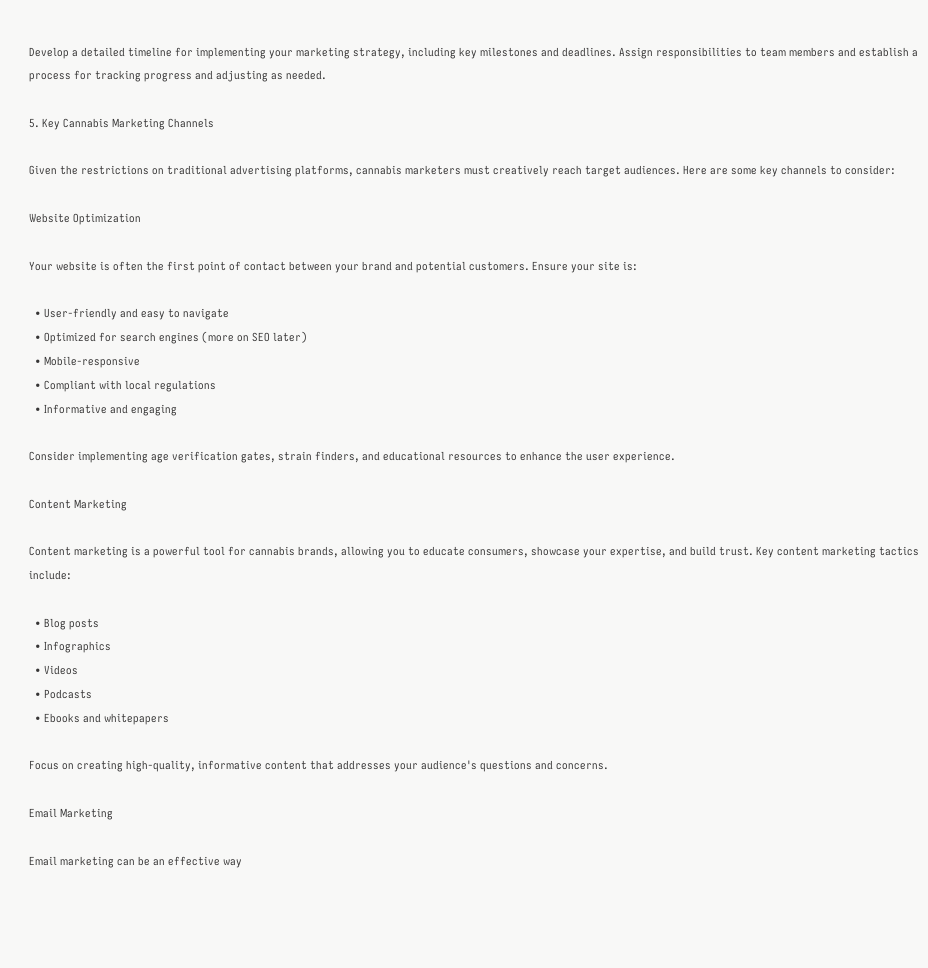Develop a detailed timeline for implementing your marketing strategy, including key milestones and deadlines. Assign responsibilities to team members and establish a process for tracking progress and adjusting as needed.

5. Key Cannabis Marketing Channels

Given the restrictions on traditional advertising platforms, cannabis marketers must creatively reach target audiences. Here are some key channels to consider:

Website Optimization

Your website is often the first point of contact between your brand and potential customers. Ensure your site is:

  • User-friendly and easy to navigate
  • Optimized for search engines (more on SEO later)
  • Mobile-responsive
  • Compliant with local regulations
  • Informative and engaging

Consider implementing age verification gates, strain finders, and educational resources to enhance the user experience.

Content Marketing

Content marketing is a powerful tool for cannabis brands, allowing you to educate consumers, showcase your expertise, and build trust. Key content marketing tactics include:

  • Blog posts
  • Infographics
  • Videos
  • Podcasts
  • Ebooks and whitepapers

Focus on creating high-quality, informative content that addresses your audience's questions and concerns.

Email Marketing

Email marketing can be an effective way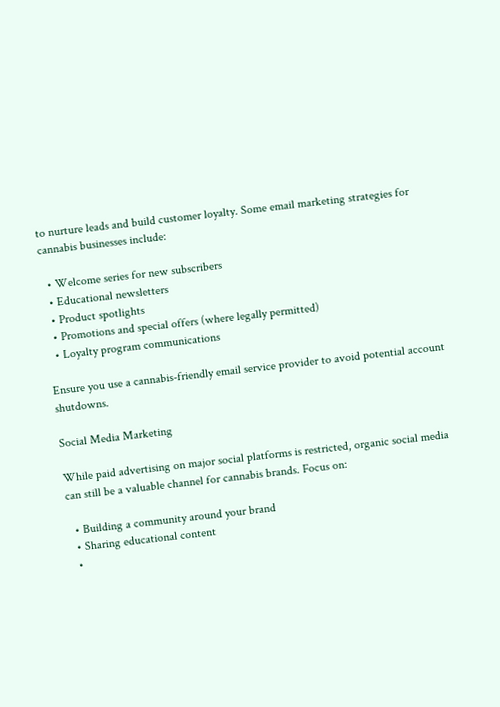to nurture leads and build customer loyalty. Some email marketing strategies for cannabis businesses include:

  • Welcome series for new subscribers
  • Educational newsletters
  • Product spotlights
  • Promotions and special offers (where legally permitted)
  • Loyalty program communications

Ensure you use a cannabis-friendly email service provider to avoid potential account shutdowns.

Social Media Marketing

While paid advertising on major social platforms is restricted, organic social media can still be a valuable channel for cannabis brands. Focus on:

  • Building a community around your brand
  • Sharing educational content
  •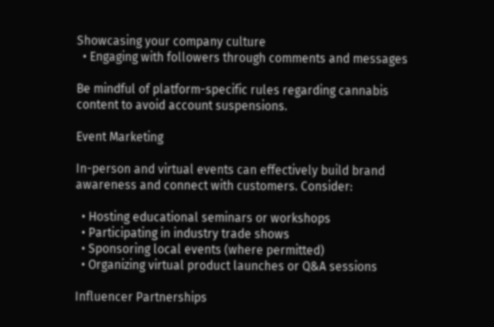Showcasing your company culture
  • Engaging with followers through comments and messages

Be mindful of platform-specific rules regarding cannabis content to avoid account suspensions.

Event Marketing

In-person and virtual events can effectively build brand awareness and connect with customers. Consider:

  • Hosting educational seminars or workshops
  • Participating in industry trade shows
  • Sponsoring local events (where permitted)
  • Organizing virtual product launches or Q&A sessions

Influencer Partnerships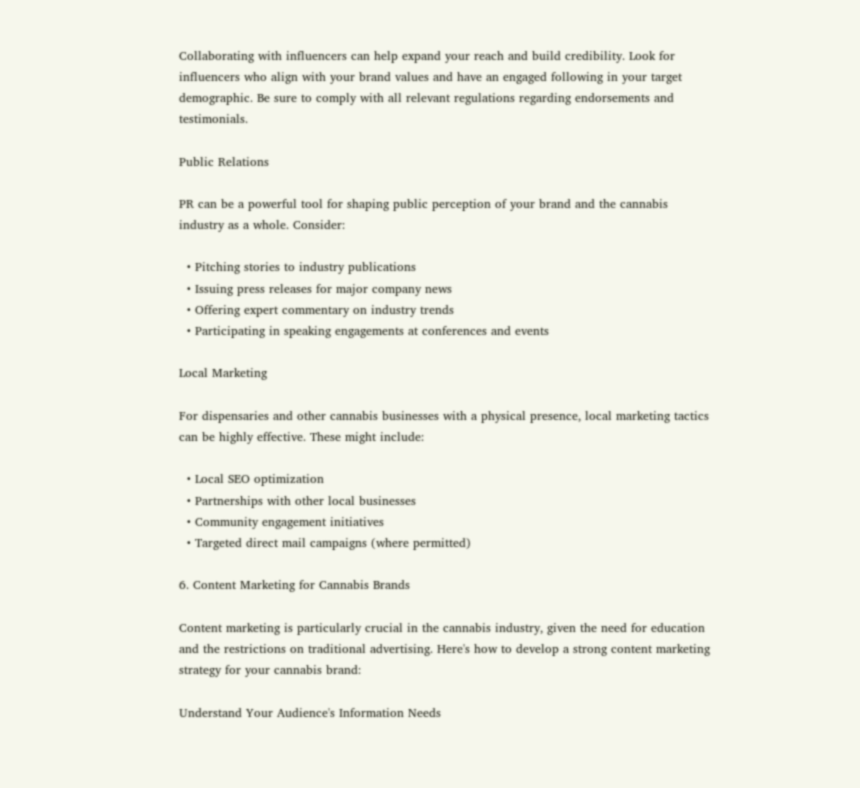Collaborating with influencers can help expand your reach and build credibility. Look for influencers who align with your brand values and have an engaged following in your target demographic. Be sure to comply with all relevant regulations regarding endorsements and testimonials.

Public Relations

PR can be a powerful tool for shaping public perception of your brand and the cannabis industry as a whole. Consider:

  • Pitching stories to industry publications
  • Issuing press releases for major company news
  • Offering expert commentary on industry trends
  • Participating in speaking engagements at conferences and events

Local Marketing

For dispensaries and other cannabis businesses with a physical presence, local marketing tactics can be highly effective. These might include:

  • Local SEO optimization
  • Partnerships with other local businesses
  • Community engagement initiatives
  • Targeted direct mail campaigns (where permitted)

6. Content Marketing for Cannabis Brands

Content marketing is particularly crucial in the cannabis industry, given the need for education and the restrictions on traditional advertising. Here's how to develop a strong content marketing strategy for your cannabis brand:

Understand Your Audience's Information Needs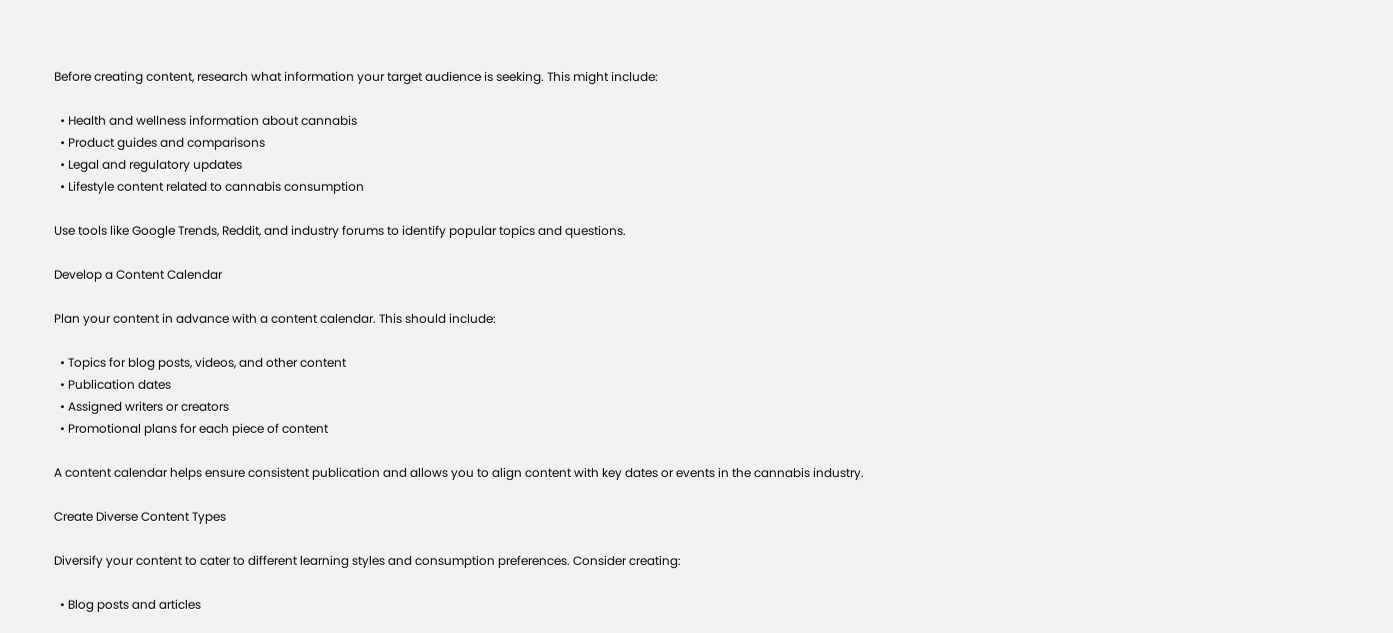Before creating content, research what information your target audience is seeking. This might include:

  • Health and wellness information about cannabis
  • Product guides and comparisons
  • Legal and regulatory updates
  • Lifestyle content related to cannabis consumption

Use tools like Google Trends, Reddit, and industry forums to identify popular topics and questions.

Develop a Content Calendar

Plan your content in advance with a content calendar. This should include:

  • Topics for blog posts, videos, and other content
  • Publication dates
  • Assigned writers or creators
  • Promotional plans for each piece of content

A content calendar helps ensure consistent publication and allows you to align content with key dates or events in the cannabis industry.

Create Diverse Content Types

Diversify your content to cater to different learning styles and consumption preferences. Consider creating:

  • Blog posts and articles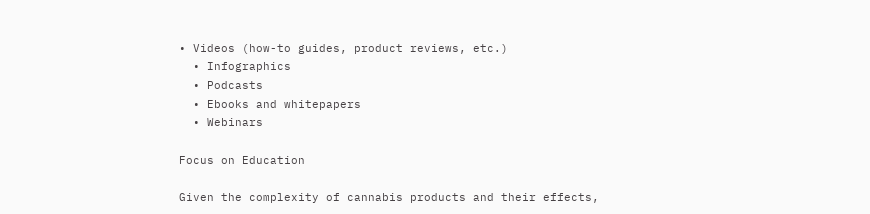• Videos (how-to guides, product reviews, etc.)
  • Infographics
  • Podcasts
  • Ebooks and whitepapers
  • Webinars

Focus on Education

Given the complexity of cannabis products and their effects,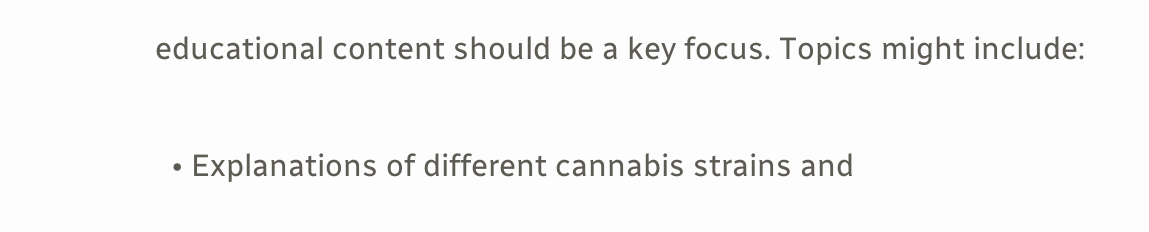educational content should be a key focus. Topics might include:

  • Explanations of different cannabis strains and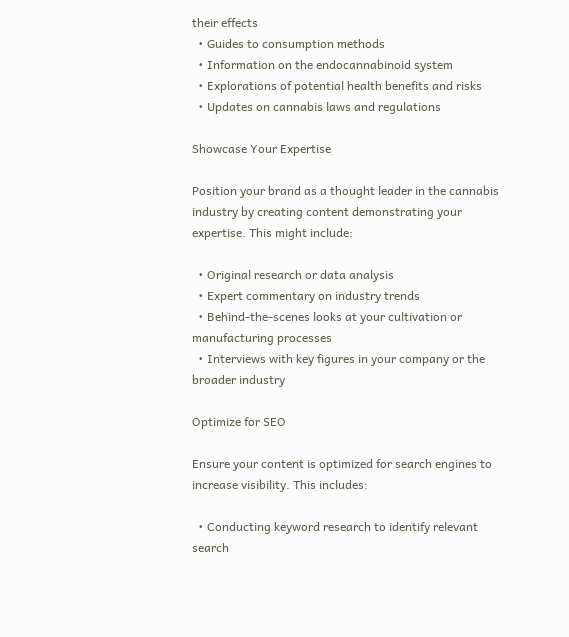their effects
  • Guides to consumption methods
  • Information on the endocannabinoid system
  • Explorations of potential health benefits and risks
  • Updates on cannabis laws and regulations

Showcase Your Expertise

Position your brand as a thought leader in the cannabis industry by creating content demonstrating your expertise. This might include:

  • Original research or data analysis
  • Expert commentary on industry trends
  • Behind-the-scenes looks at your cultivation or manufacturing processes
  • Interviews with key figures in your company or the broader industry

Optimize for SEO

Ensure your content is optimized for search engines to increase visibility. This includes:

  • Conducting keyword research to identify relevant search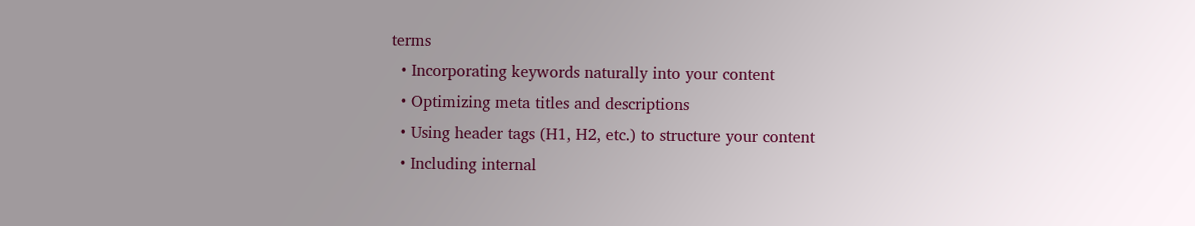terms
  • Incorporating keywords naturally into your content
  • Optimizing meta titles and descriptions
  • Using header tags (H1, H2, etc.) to structure your content
  • Including internal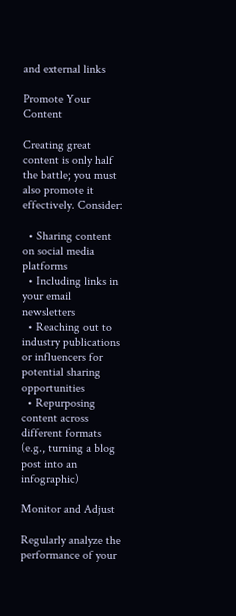and external links

Promote Your Content

Creating great content is only half the battle; you must also promote it effectively. Consider:

  • Sharing content on social media platforms
  • Including links in your email newsletters
  • Reaching out to industry publications or influencers for potential sharing opportunities
  • Repurposing content across different formats (e.g., turning a blog post into an infographic)

Monitor and Adjust

Regularly analyze the performance of your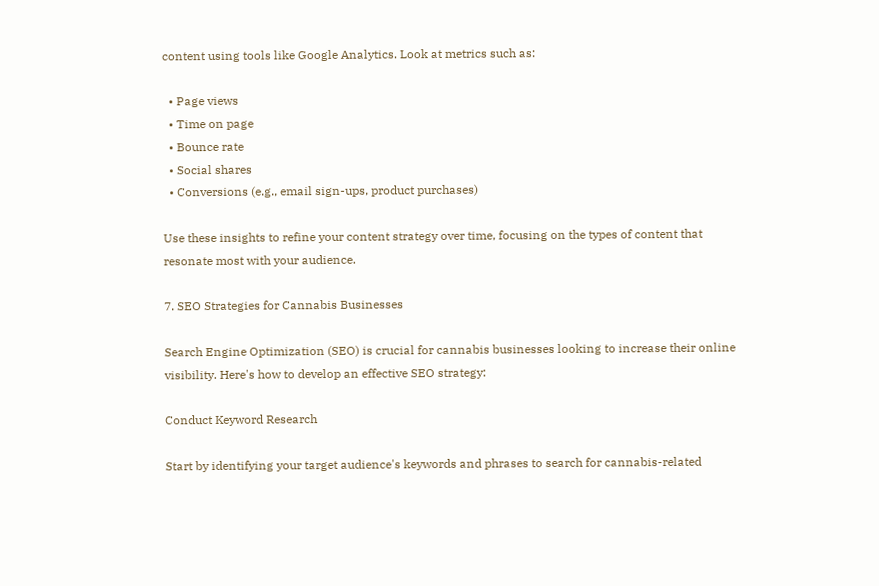content using tools like Google Analytics. Look at metrics such as:

  • Page views
  • Time on page
  • Bounce rate
  • Social shares
  • Conversions (e.g., email sign-ups, product purchases)

Use these insights to refine your content strategy over time, focusing on the types of content that resonate most with your audience.

7. SEO Strategies for Cannabis Businesses

Search Engine Optimization (SEO) is crucial for cannabis businesses looking to increase their online visibility. Here's how to develop an effective SEO strategy:

Conduct Keyword Research

Start by identifying your target audience's keywords and phrases to search for cannabis-related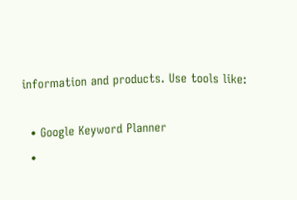information and products. Use tools like:

  • Google Keyword Planner
  •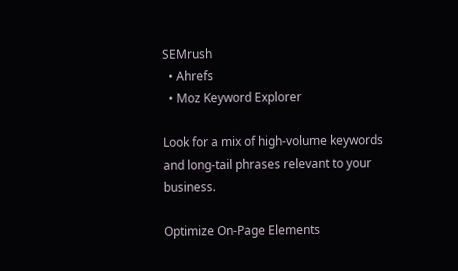SEMrush
  • Ahrefs
  • Moz Keyword Explorer

Look for a mix of high-volume keywords and long-tail phrases relevant to your business.

Optimize On-Page Elements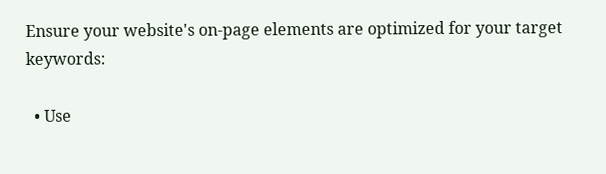Ensure your website's on-page elements are optimized for your target keywords:

  • Use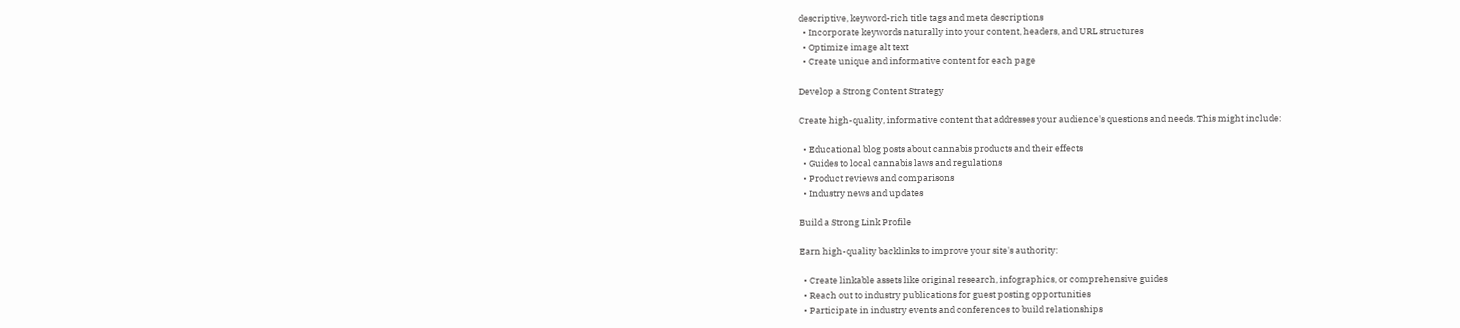descriptive, keyword-rich title tags and meta descriptions
  • Incorporate keywords naturally into your content, headers, and URL structures
  • Optimize image alt text
  • Create unique and informative content for each page

Develop a Strong Content Strategy

Create high-quality, informative content that addresses your audience's questions and needs. This might include:

  • Educational blog posts about cannabis products and their effects
  • Guides to local cannabis laws and regulations
  • Product reviews and comparisons
  • Industry news and updates

Build a Strong Link Profile

Earn high-quality backlinks to improve your site's authority:

  • Create linkable assets like original research, infographics, or comprehensive guides
  • Reach out to industry publications for guest posting opportunities
  • Participate in industry events and conferences to build relationships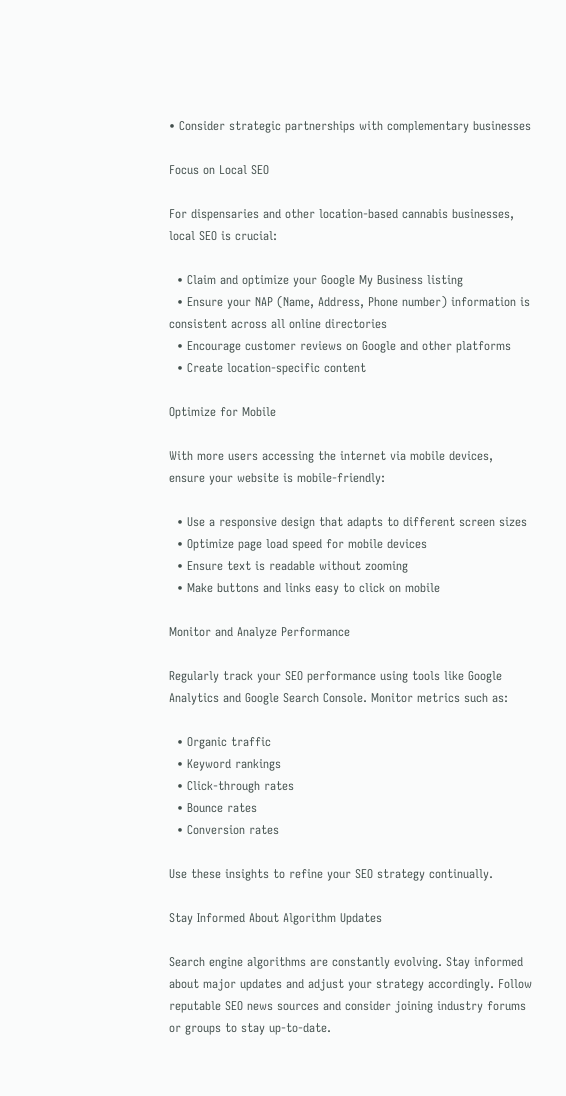• Consider strategic partnerships with complementary businesses

Focus on Local SEO

For dispensaries and other location-based cannabis businesses, local SEO is crucial:

  • Claim and optimize your Google My Business listing
  • Ensure your NAP (Name, Address, Phone number) information is consistent across all online directories
  • Encourage customer reviews on Google and other platforms
  • Create location-specific content

Optimize for Mobile

With more users accessing the internet via mobile devices, ensure your website is mobile-friendly:

  • Use a responsive design that adapts to different screen sizes
  • Optimize page load speed for mobile devices
  • Ensure text is readable without zooming
  • Make buttons and links easy to click on mobile

Monitor and Analyze Performance

Regularly track your SEO performance using tools like Google Analytics and Google Search Console. Monitor metrics such as:

  • Organic traffic
  • Keyword rankings
  • Click-through rates
  • Bounce rates
  • Conversion rates

Use these insights to refine your SEO strategy continually.

Stay Informed About Algorithm Updates

Search engine algorithms are constantly evolving. Stay informed about major updates and adjust your strategy accordingly. Follow reputable SEO news sources and consider joining industry forums or groups to stay up-to-date.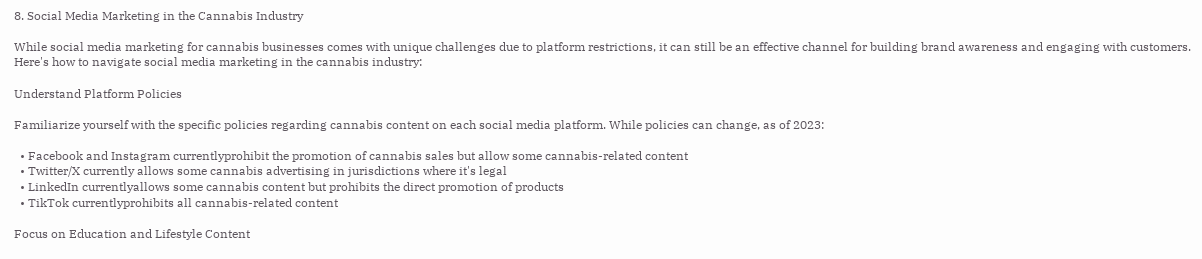8. Social Media Marketing in the Cannabis Industry

While social media marketing for cannabis businesses comes with unique challenges due to platform restrictions, it can still be an effective channel for building brand awareness and engaging with customers. Here's how to navigate social media marketing in the cannabis industry:

Understand Platform Policies

Familiarize yourself with the specific policies regarding cannabis content on each social media platform. While policies can change, as of 2023:

  • Facebook and Instagram currentlyprohibit the promotion of cannabis sales but allow some cannabis-related content
  • Twitter/X currently allows some cannabis advertising in jurisdictions where it's legal
  • LinkedIn currentlyallows some cannabis content but prohibits the direct promotion of products
  • TikTok currentlyprohibits all cannabis-related content

Focus on Education and Lifestyle Content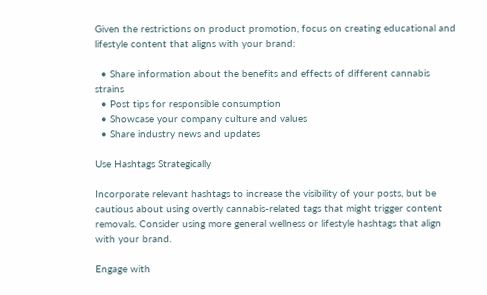Given the restrictions on product promotion, focus on creating educational and lifestyle content that aligns with your brand:

  • Share information about the benefits and effects of different cannabis strains
  • Post tips for responsible consumption
  • Showcase your company culture and values
  • Share industry news and updates

Use Hashtags Strategically

Incorporate relevant hashtags to increase the visibility of your posts, but be cautious about using overtly cannabis-related tags that might trigger content removals. Consider using more general wellness or lifestyle hashtags that align with your brand.

Engage with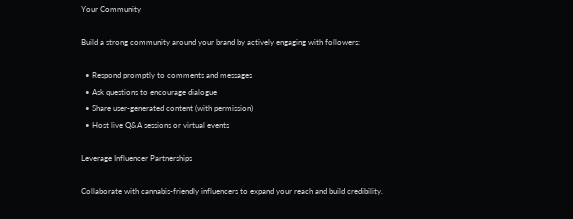Your Community

Build a strong community around your brand by actively engaging with followers:

  • Respond promptly to comments and messages
  • Ask questions to encourage dialogue
  • Share user-generated content (with permission)
  • Host live Q&A sessions or virtual events

Leverage Influencer Partnerships

Collaborate with cannabis-friendly influencers to expand your reach and build credibility.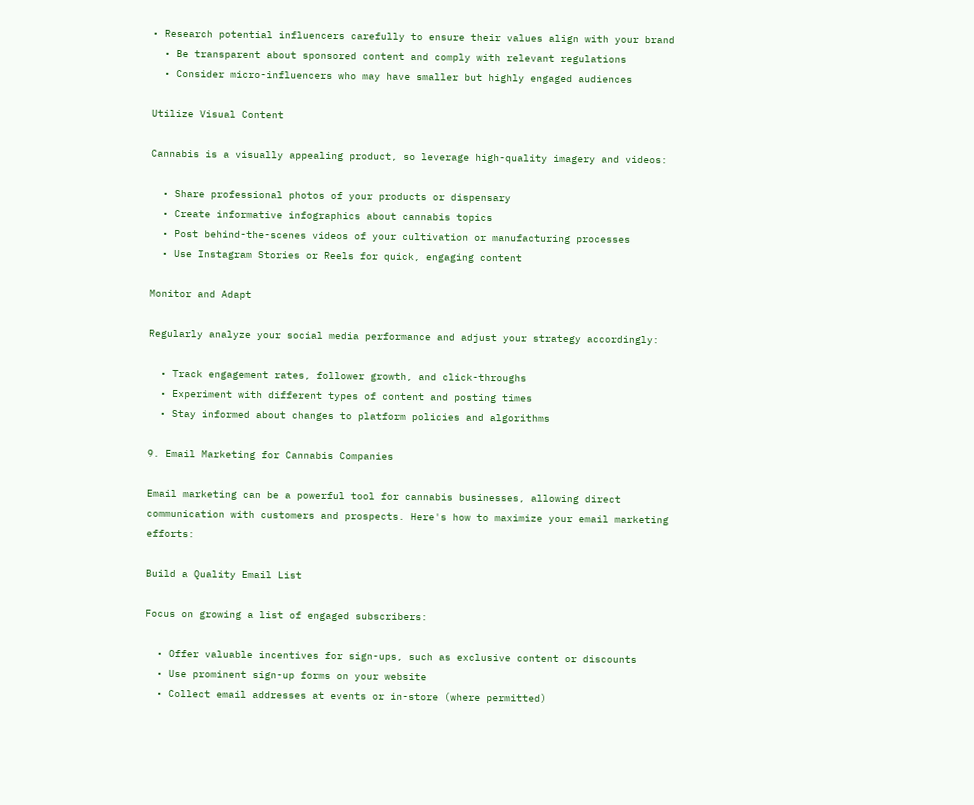• Research potential influencers carefully to ensure their values align with your brand
  • Be transparent about sponsored content and comply with relevant regulations
  • Consider micro-influencers who may have smaller but highly engaged audiences

Utilize Visual Content

Cannabis is a visually appealing product, so leverage high-quality imagery and videos:

  • Share professional photos of your products or dispensary
  • Create informative infographics about cannabis topics
  • Post behind-the-scenes videos of your cultivation or manufacturing processes
  • Use Instagram Stories or Reels for quick, engaging content

Monitor and Adapt

Regularly analyze your social media performance and adjust your strategy accordingly:

  • Track engagement rates, follower growth, and click-throughs
  • Experiment with different types of content and posting times
  • Stay informed about changes to platform policies and algorithms

9. Email Marketing for Cannabis Companies

Email marketing can be a powerful tool for cannabis businesses, allowing direct communication with customers and prospects. Here's how to maximize your email marketing efforts:

Build a Quality Email List

Focus on growing a list of engaged subscribers:

  • Offer valuable incentives for sign-ups, such as exclusive content or discounts
  • Use prominent sign-up forms on your website
  • Collect email addresses at events or in-store (where permitted)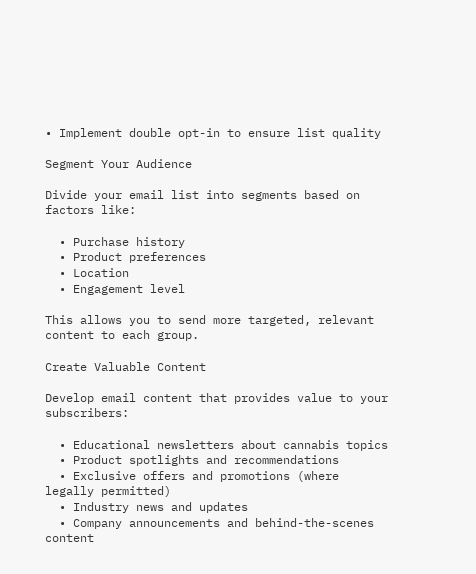• Implement double opt-in to ensure list quality

Segment Your Audience

Divide your email list into segments based on factors like:

  • Purchase history
  • Product preferences
  • Location
  • Engagement level

This allows you to send more targeted, relevant content to each group.

Create Valuable Content

Develop email content that provides value to your subscribers:

  • Educational newsletters about cannabis topics
  • Product spotlights and recommendations
  • Exclusive offers and promotions (where legally permitted)
  • Industry news and updates
  • Company announcements and behind-the-scenes content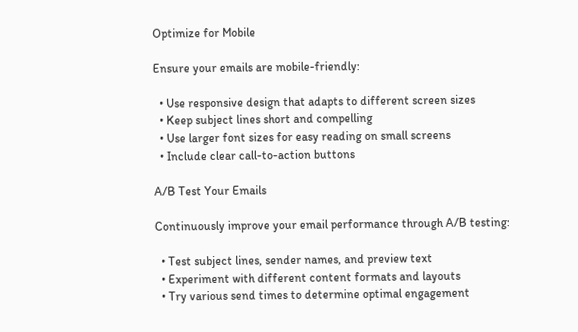Optimize for Mobile

Ensure your emails are mobile-friendly:

  • Use responsive design that adapts to different screen sizes
  • Keep subject lines short and compelling
  • Use larger font sizes for easy reading on small screens
  • Include clear call-to-action buttons

A/B Test Your Emails

Continuously improve your email performance through A/B testing:

  • Test subject lines, sender names, and preview text
  • Experiment with different content formats and layouts
  • Try various send times to determine optimal engagement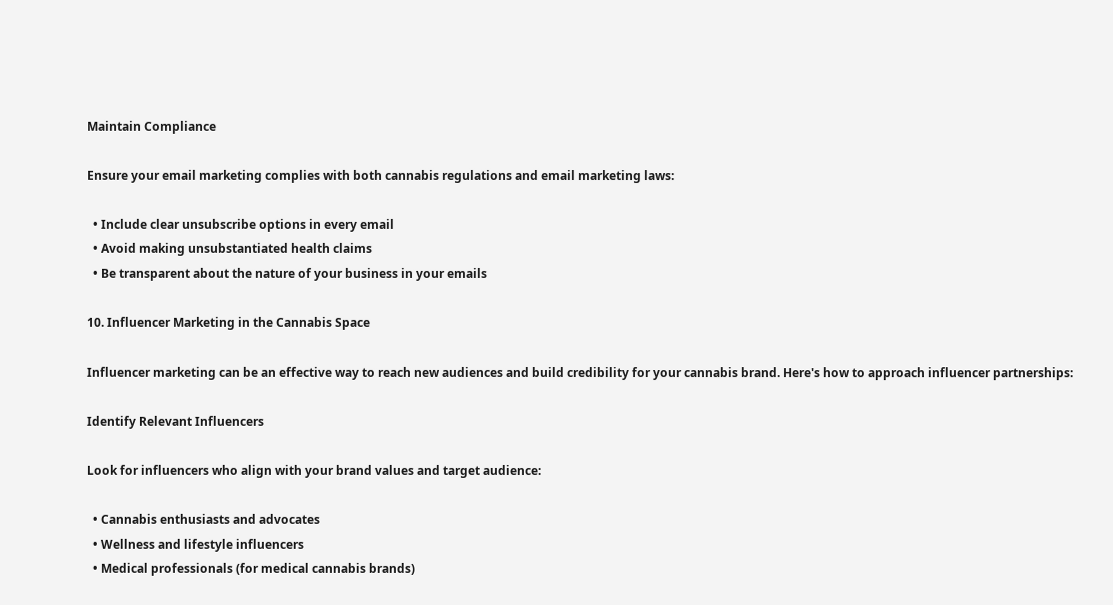Maintain Compliance

Ensure your email marketing complies with both cannabis regulations and email marketing laws:

  • Include clear unsubscribe options in every email
  • Avoid making unsubstantiated health claims
  • Be transparent about the nature of your business in your emails

10. Influencer Marketing in the Cannabis Space

Influencer marketing can be an effective way to reach new audiences and build credibility for your cannabis brand. Here's how to approach influencer partnerships:

Identify Relevant Influencers

Look for influencers who align with your brand values and target audience:

  • Cannabis enthusiasts and advocates
  • Wellness and lifestyle influencers
  • Medical professionals (for medical cannabis brands)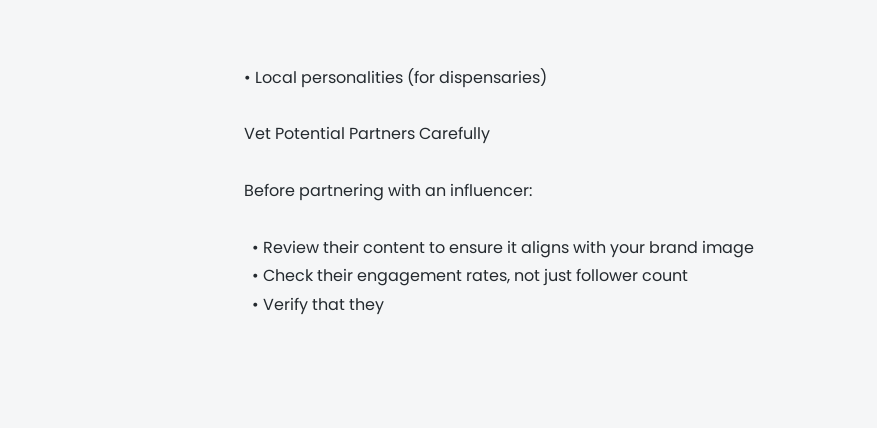• Local personalities (for dispensaries)

Vet Potential Partners Carefully

Before partnering with an influencer:

  • Review their content to ensure it aligns with your brand image
  • Check their engagement rates, not just follower count
  • Verify that they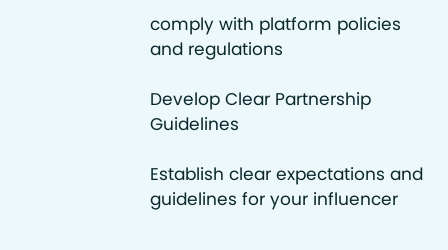comply with platform policies and regulations

Develop Clear Partnership Guidelines

Establish clear expectations and guidelines for your influencer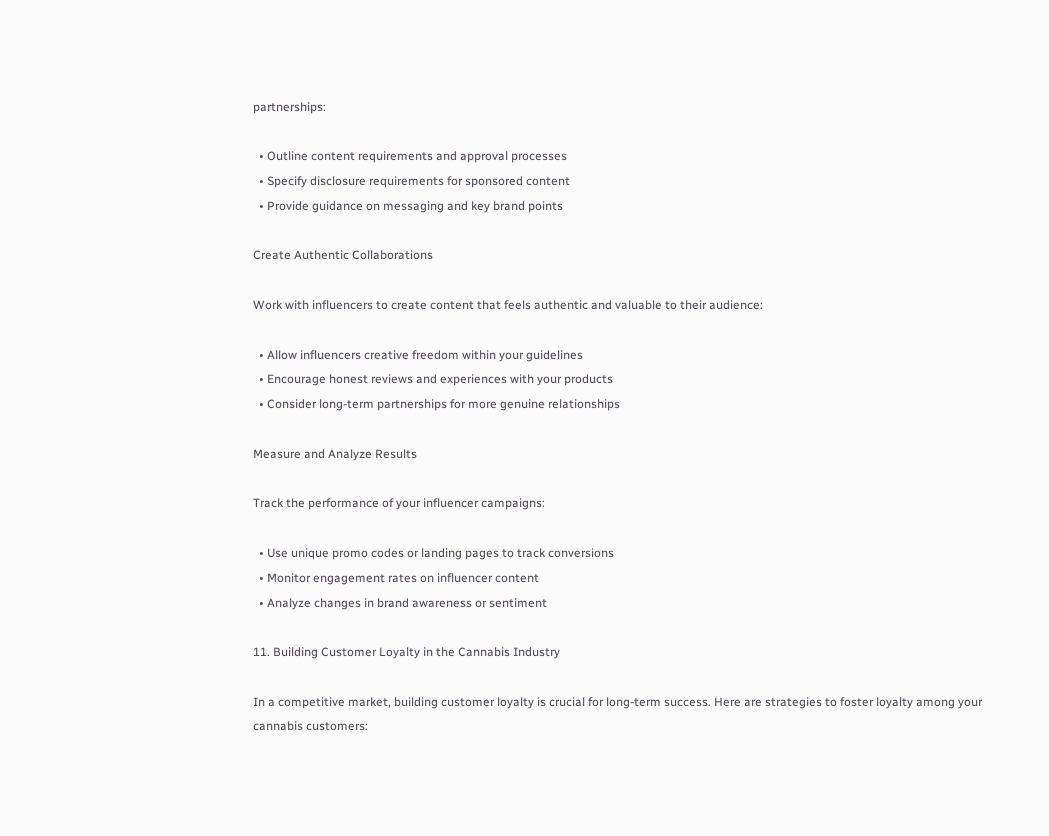partnerships:

  • Outline content requirements and approval processes
  • Specify disclosure requirements for sponsored content
  • Provide guidance on messaging and key brand points

Create Authentic Collaborations

Work with influencers to create content that feels authentic and valuable to their audience:

  • Allow influencers creative freedom within your guidelines
  • Encourage honest reviews and experiences with your products
  • Consider long-term partnerships for more genuine relationships

Measure and Analyze Results

Track the performance of your influencer campaigns:

  • Use unique promo codes or landing pages to track conversions
  • Monitor engagement rates on influencer content
  • Analyze changes in brand awareness or sentiment

11. Building Customer Loyalty in the Cannabis Industry

In a competitive market, building customer loyalty is crucial for long-term success. Here are strategies to foster loyalty among your cannabis customers: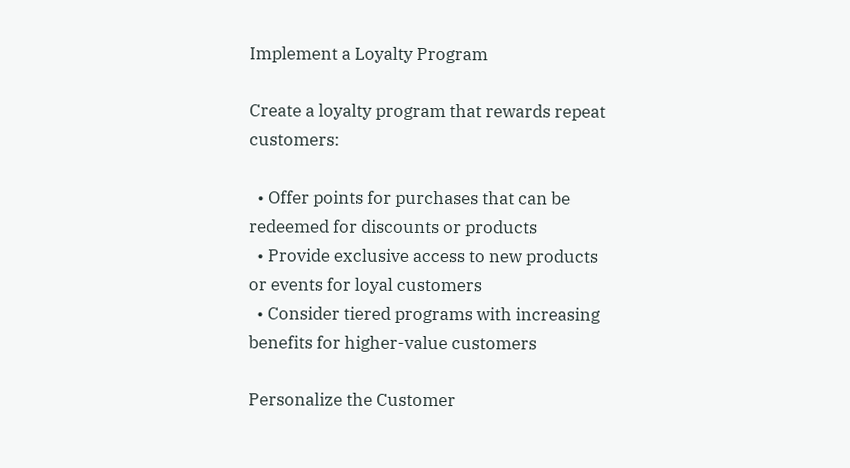Implement a Loyalty Program

Create a loyalty program that rewards repeat customers:

  • Offer points for purchases that can be redeemed for discounts or products
  • Provide exclusive access to new products or events for loyal customers
  • Consider tiered programs with increasing benefits for higher-value customers

Personalize the Customer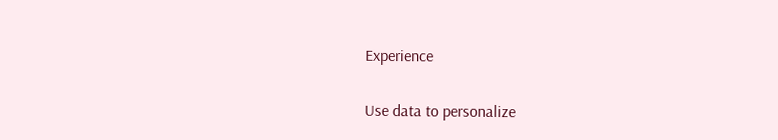Experience

Use data to personalize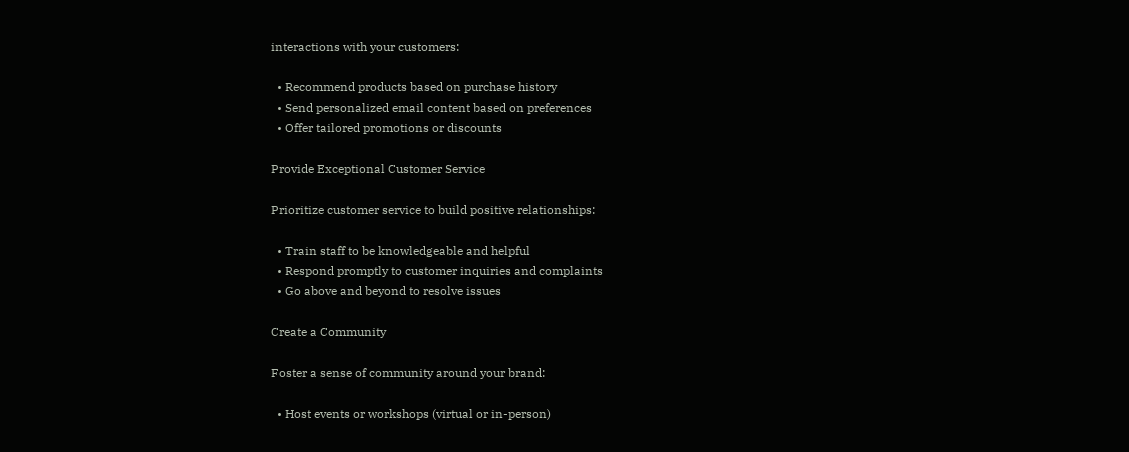interactions with your customers:

  • Recommend products based on purchase history
  • Send personalized email content based on preferences
  • Offer tailored promotions or discounts

Provide Exceptional Customer Service

Prioritize customer service to build positive relationships:

  • Train staff to be knowledgeable and helpful
  • Respond promptly to customer inquiries and complaints
  • Go above and beyond to resolve issues

Create a Community

Foster a sense of community around your brand:

  • Host events or workshops (virtual or in-person)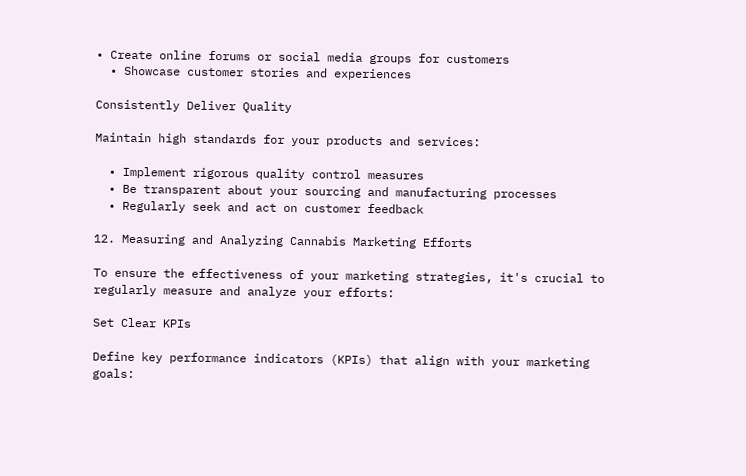• Create online forums or social media groups for customers
  • Showcase customer stories and experiences

Consistently Deliver Quality

Maintain high standards for your products and services:

  • Implement rigorous quality control measures
  • Be transparent about your sourcing and manufacturing processes
  • Regularly seek and act on customer feedback

12. Measuring and Analyzing Cannabis Marketing Efforts

To ensure the effectiveness of your marketing strategies, it's crucial to regularly measure and analyze your efforts:

Set Clear KPIs

Define key performance indicators (KPIs) that align with your marketing goals: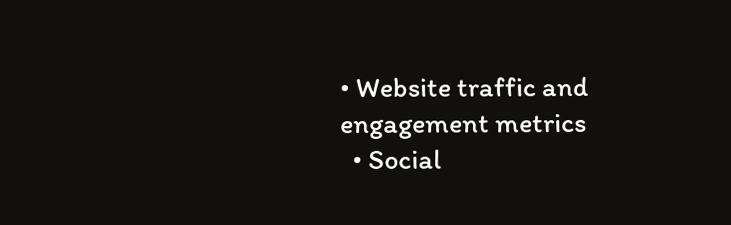• Website traffic and engagement metrics
  • Social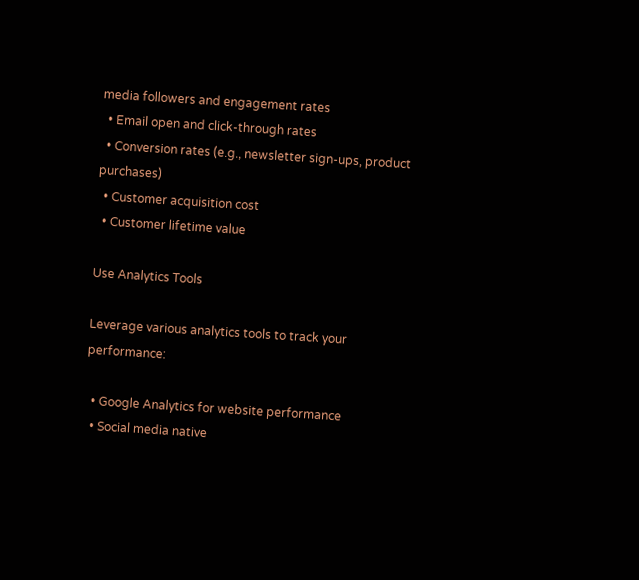media followers and engagement rates
  • Email open and click-through rates
  • Conversion rates (e.g., newsletter sign-ups, product purchases)
  • Customer acquisition cost
  • Customer lifetime value

Use Analytics Tools

Leverage various analytics tools to track your performance:

  • Google Analytics for website performance
  • Social media native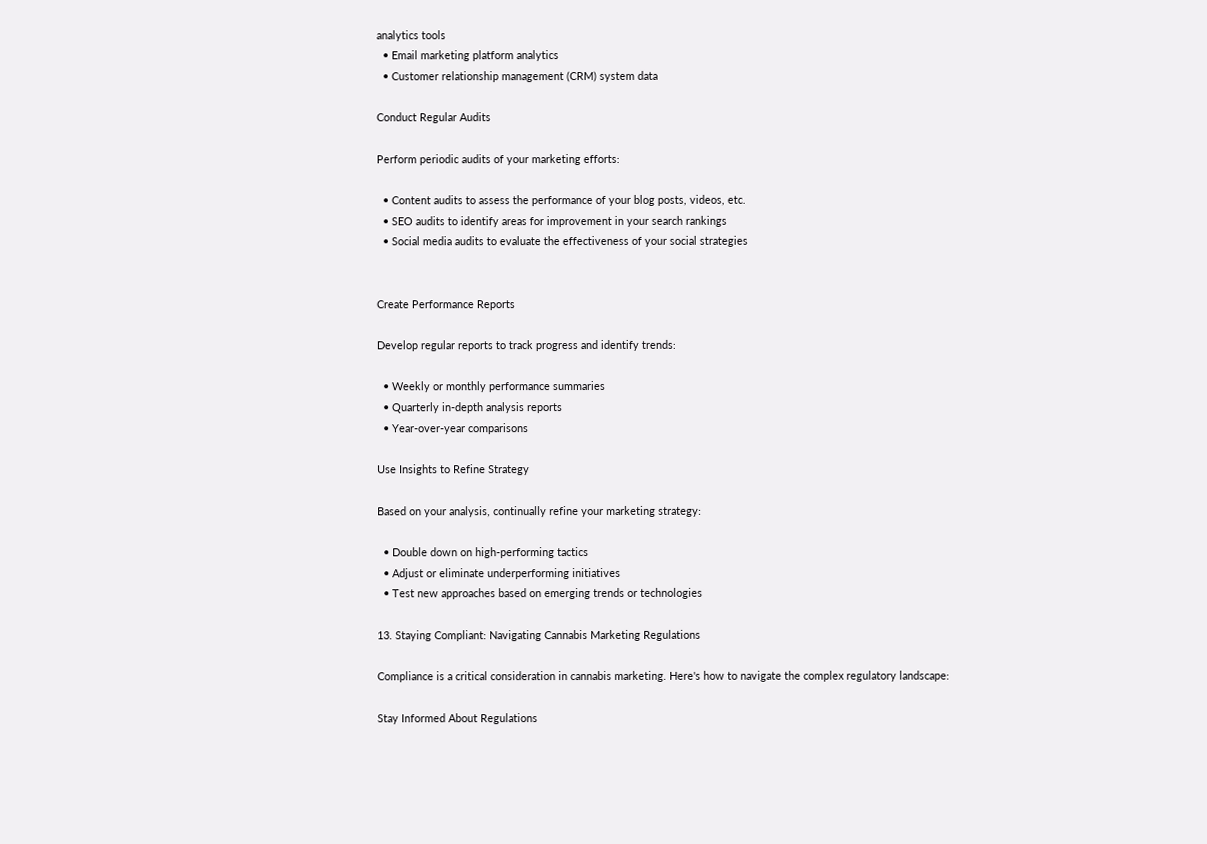analytics tools
  • Email marketing platform analytics
  • Customer relationship management (CRM) system data

Conduct Regular Audits

Perform periodic audits of your marketing efforts:

  • Content audits to assess the performance of your blog posts, videos, etc.
  • SEO audits to identify areas for improvement in your search rankings
  • Social media audits to evaluate the effectiveness of your social strategies


Create Performance Reports

Develop regular reports to track progress and identify trends:

  • Weekly or monthly performance summaries
  • Quarterly in-depth analysis reports
  • Year-over-year comparisons

Use Insights to Refine Strategy

Based on your analysis, continually refine your marketing strategy:

  • Double down on high-performing tactics
  • Adjust or eliminate underperforming initiatives
  • Test new approaches based on emerging trends or technologies

13. Staying Compliant: Navigating Cannabis Marketing Regulations

Compliance is a critical consideration in cannabis marketing. Here's how to navigate the complex regulatory landscape:

Stay Informed About Regulations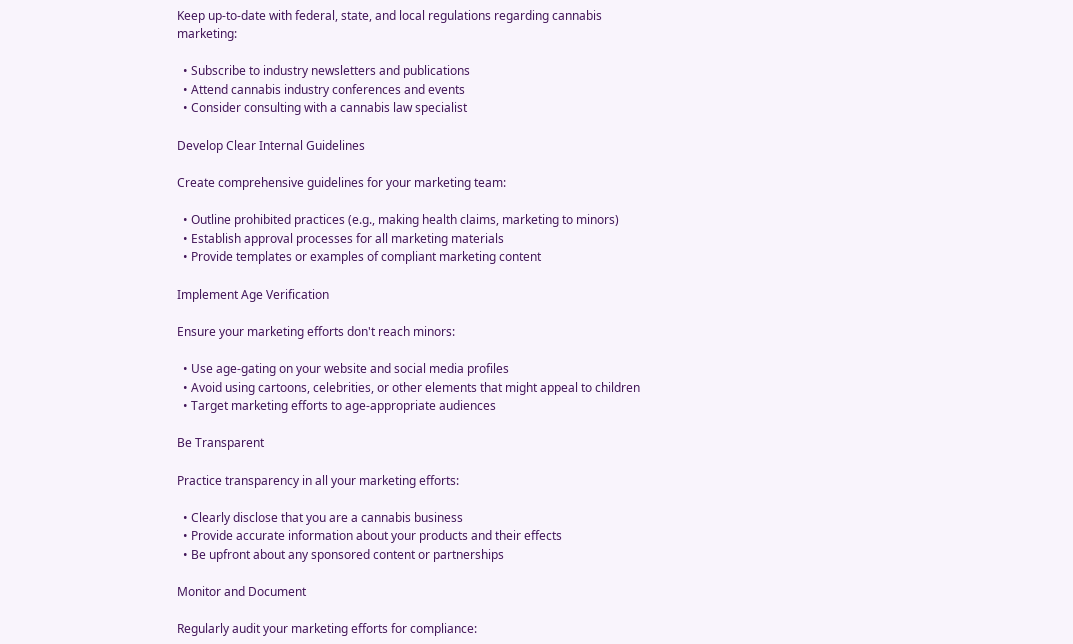Keep up-to-date with federal, state, and local regulations regarding cannabis marketing:

  • Subscribe to industry newsletters and publications
  • Attend cannabis industry conferences and events
  • Consider consulting with a cannabis law specialist

Develop Clear Internal Guidelines

Create comprehensive guidelines for your marketing team:

  • Outline prohibited practices (e.g., making health claims, marketing to minors)
  • Establish approval processes for all marketing materials
  • Provide templates or examples of compliant marketing content

Implement Age Verification

Ensure your marketing efforts don't reach minors:

  • Use age-gating on your website and social media profiles
  • Avoid using cartoons, celebrities, or other elements that might appeal to children
  • Target marketing efforts to age-appropriate audiences

Be Transparent

Practice transparency in all your marketing efforts:

  • Clearly disclose that you are a cannabis business
  • Provide accurate information about your products and their effects
  • Be upfront about any sponsored content or partnerships

Monitor and Document

Regularly audit your marketing efforts for compliance: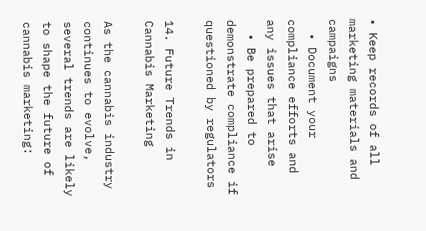• Keep records of all marketing materials and campaigns
  • Document your compliance efforts and any issues that arise
  • Be prepared to demonstrate compliance if questioned by regulators

14. Future Trends in Cannabis Marketing

As the cannabis industry continues to evolve, several trends are likely to shape the future of cannabis marketing: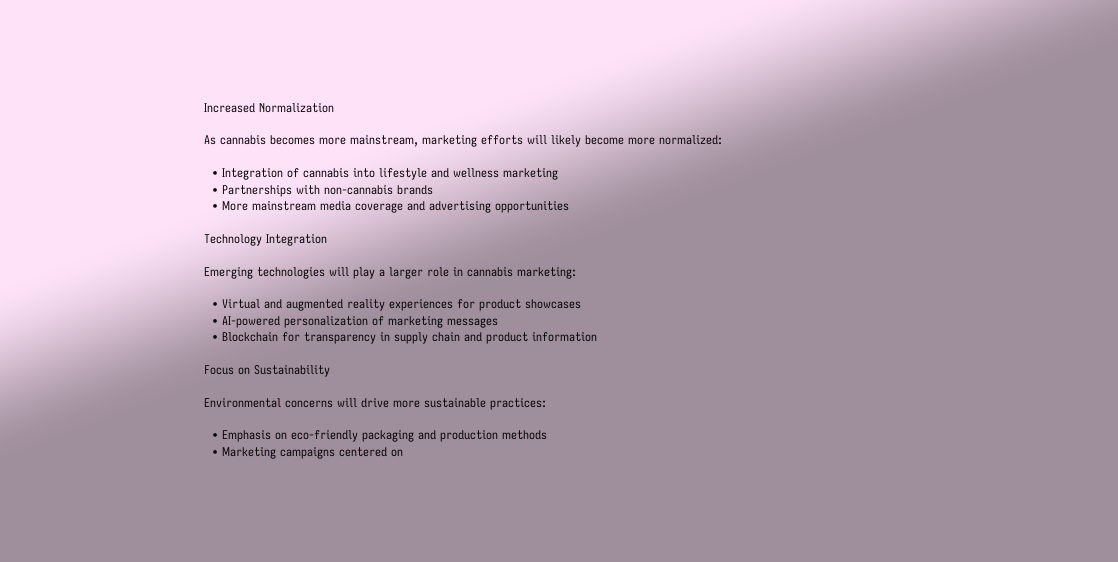Increased Normalization

As cannabis becomes more mainstream, marketing efforts will likely become more normalized:

  • Integration of cannabis into lifestyle and wellness marketing
  • Partnerships with non-cannabis brands
  • More mainstream media coverage and advertising opportunities

Technology Integration

Emerging technologies will play a larger role in cannabis marketing:

  • Virtual and augmented reality experiences for product showcases
  • AI-powered personalization of marketing messages
  • Blockchain for transparency in supply chain and product information

Focus on Sustainability

Environmental concerns will drive more sustainable practices:

  • Emphasis on eco-friendly packaging and production methods
  • Marketing campaigns centered on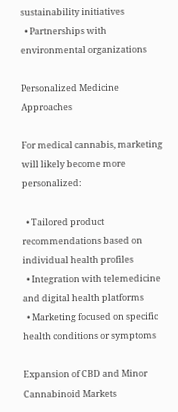sustainability initiatives
  • Partnerships with environmental organizations

Personalized Medicine Approaches

For medical cannabis, marketing will likely become more personalized:

  • Tailored product recommendations based on individual health profiles
  • Integration with telemedicine and digital health platforms
  • Marketing focused on specific health conditions or symptoms

Expansion of CBD and Minor Cannabinoid Markets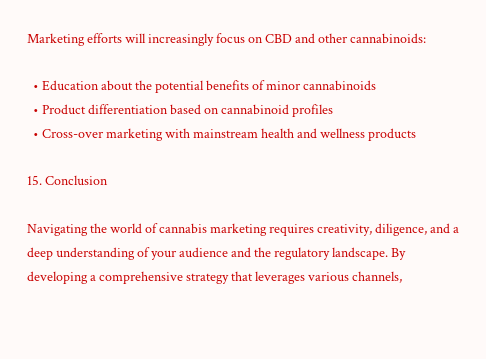Marketing efforts will increasingly focus on CBD and other cannabinoids:

  • Education about the potential benefits of minor cannabinoids
  • Product differentiation based on cannabinoid profiles
  • Cross-over marketing with mainstream health and wellness products

15. Conclusion

Navigating the world of cannabis marketing requires creativity, diligence, and a deep understanding of your audience and the regulatory landscape. By developing a comprehensive strategy that leverages various channels,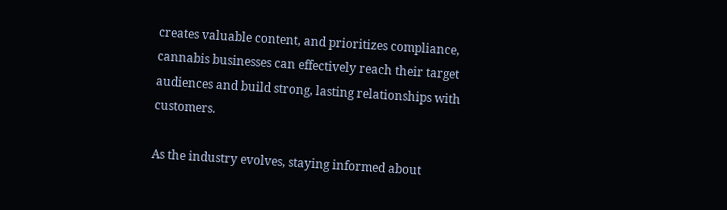creates valuable content, and prioritizes compliance, cannabis businesses can effectively reach their target audiences and build strong, lasting relationships with customers.

As the industry evolves, staying informed about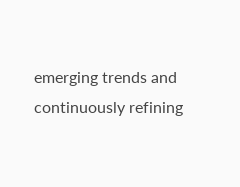emerging trends and continuously refining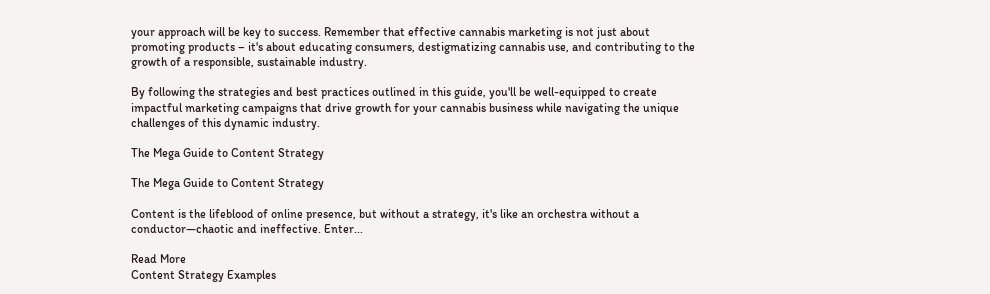your approach will be key to success. Remember that effective cannabis marketing is not just about promoting products – it's about educating consumers, destigmatizing cannabis use, and contributing to the growth of a responsible, sustainable industry.

By following the strategies and best practices outlined in this guide, you'll be well-equipped to create impactful marketing campaigns that drive growth for your cannabis business while navigating the unique challenges of this dynamic industry.

The Mega Guide to Content Strategy

The Mega Guide to Content Strategy

Content is the lifeblood of online presence, but without a strategy, it's like an orchestra without a conductor—chaotic and ineffective. Enter...

Read More
Content Strategy Examples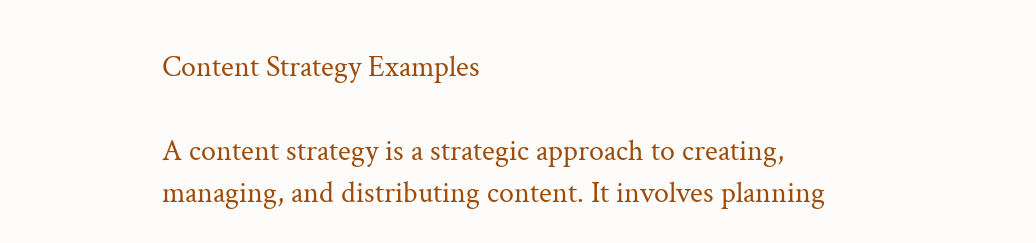Content Strategy Examples

A content strategy is a strategic approach to creating, managing, and distributing content. It involves planning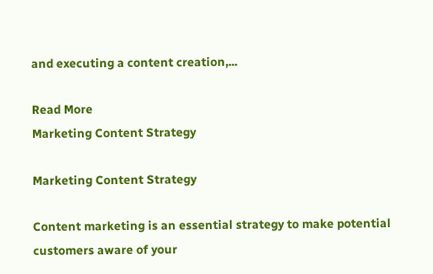and executing a content creation,...

Read More
Marketing Content Strategy

Marketing Content Strategy

Content marketing is an essential strategy to make potential customers aware of your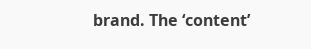brand. The ‘content’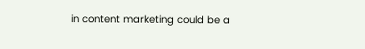in content marketing could be a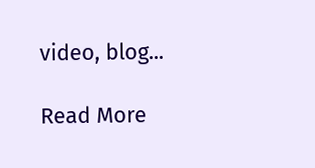video, blog...

Read More